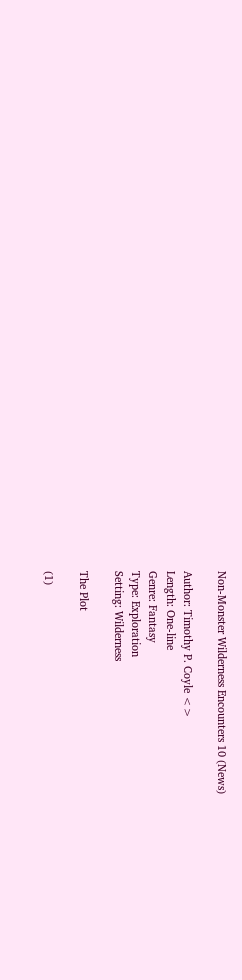Non-Monster Wilderness Encounters 10 (News)

Author: Timothy P. Coyle <>
Length: One-line
Genre: Fantasy
Type: Exploration
Setting: Wilderness

The Plot

(1)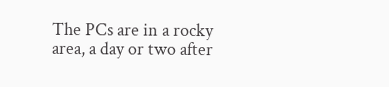The PCs are in a rocky area, a day or two after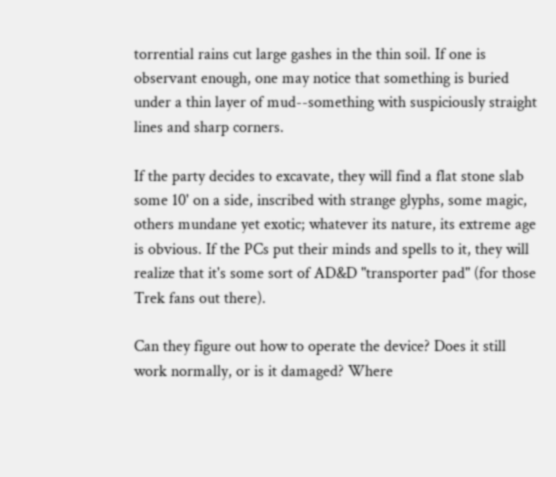torrential rains cut large gashes in the thin soil. If one is observant enough, one may notice that something is buried under a thin layer of mud--something with suspiciously straight lines and sharp corners.

If the party decides to excavate, they will find a flat stone slab some 10' on a side, inscribed with strange glyphs, some magic, others mundane yet exotic; whatever its nature, its extreme age is obvious. If the PCs put their minds and spells to it, they will realize that it's some sort of AD&D "transporter pad" (for those Trek fans out there).

Can they figure out how to operate the device? Does it still work normally, or is it damaged? Where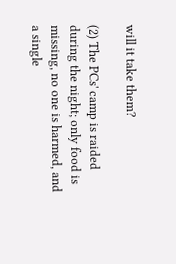will it take them?

(2) The PCs' camp is raided during the night; only food is missing, no one is harmed, and a single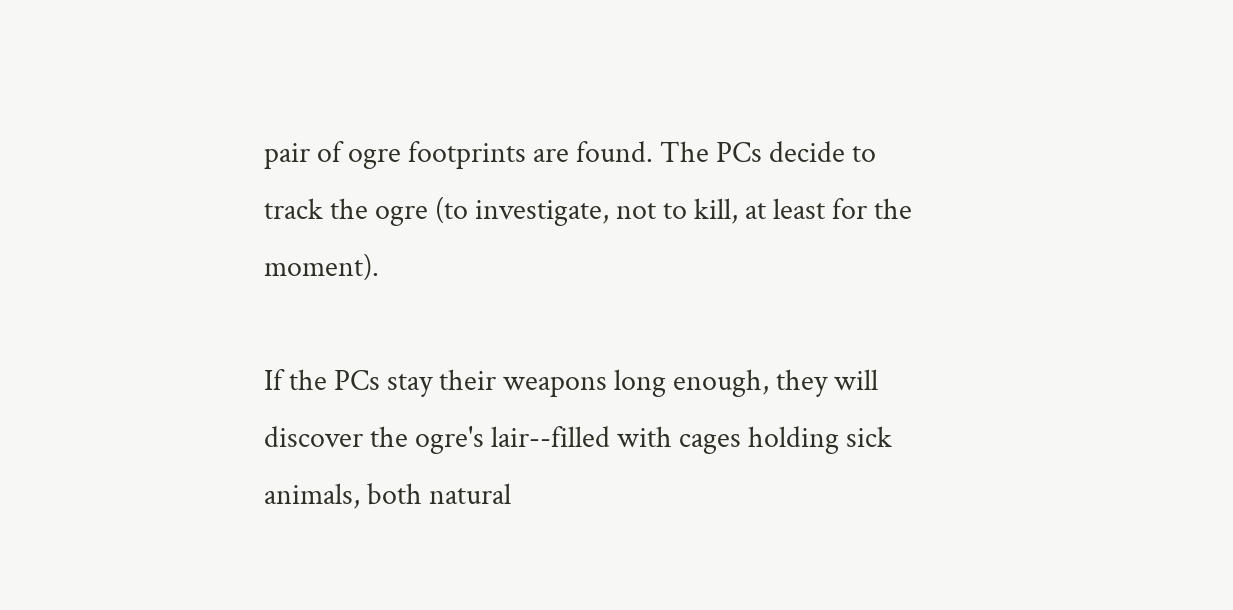pair of ogre footprints are found. The PCs decide to track the ogre (to investigate, not to kill, at least for the moment).

If the PCs stay their weapons long enough, they will discover the ogre's lair--filled with cages holding sick animals, both natural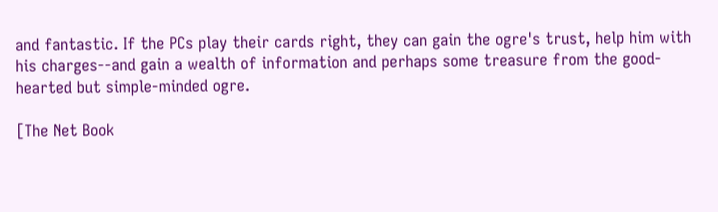and fantastic. If the PCs play their cards right, they can gain the ogre's trust, help him with his charges--and gain a wealth of information and perhaps some treasure from the good-hearted but simple-minded ogre.

[The Net Book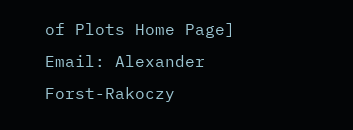of Plots Home Page]
Email: Alexander Forst-Rakoczy